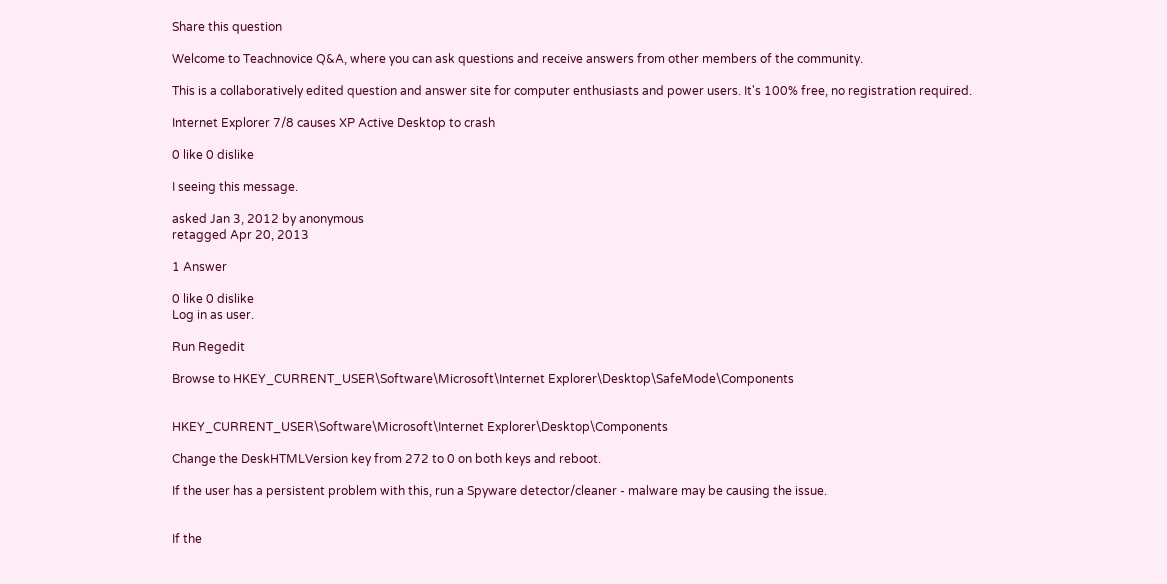Share this question

Welcome to Teachnovice Q&A, where you can ask questions and receive answers from other members of the community.

This is a collaboratively edited question and answer site for computer enthusiasts and power users. It's 100% free, no registration required.

Internet Explorer 7/8 causes XP Active Desktop to crash

0 like 0 dislike

I seeing this message.

asked Jan 3, 2012 by anonymous
retagged Apr 20, 2013

1 Answer

0 like 0 dislike
Log in as user.

Run Regedit

Browse to HKEY_CURRENT_USER\Software\Microsoft\Internet Explorer\Desktop\SafeMode\Components


HKEY_CURRENT_USER\Software\Microsoft\Internet Explorer\Desktop\Components

Change the DeskHTMLVersion key from 272 to 0 on both keys and reboot.

If the user has a persistent problem with this, run a Spyware detector/cleaner - malware may be causing the issue.


If the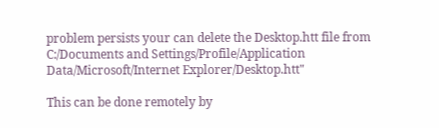problem persists your can delete the Desktop.htt file from C:/Documents and Settings/Profile/Application Data/Microsoft/Internet Explorer/Desktop.htt"

This can be done remotely by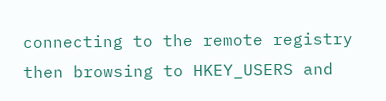connecting to the remote registry then browsing to HKEY_USERS and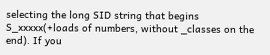selecting the long SID string that begins S_xxxxx(+loads of numbers, without _classes on the end). If you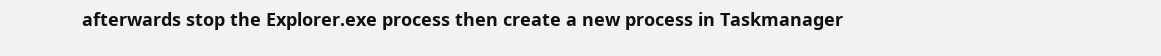afterwards stop the Explorer.exe process then create a new process in Taskmanager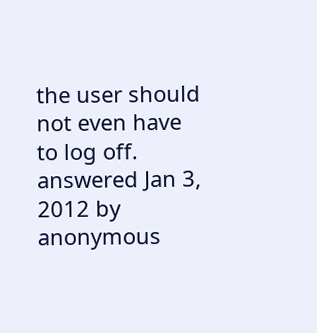the user should not even have to log off.
answered Jan 3, 2012 by anonymous